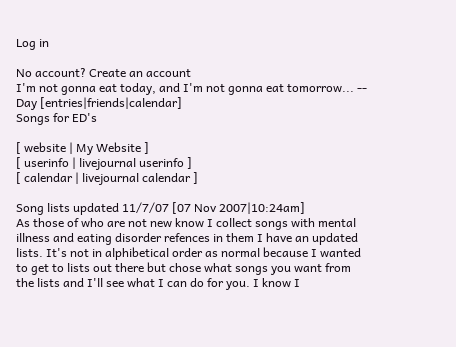Log in

No account? Create an account
I'm not gonna eat today, and I'm not gonna eat tomorrow... -- Day [entries|friends|calendar]
Songs for ED's

[ website | My Website ]
[ userinfo | livejournal userinfo ]
[ calendar | livejournal calendar ]

Song lists updated 11/7/07 [07 Nov 2007|10:24am]
As those of who are not new know I collect songs with mental illness and eating disorder refences in them I have an updated lists. It's not in alphibetical order as normal because I wanted to get to lists out there but chose what songs you want from the lists and I'll see what I can do for you. I know I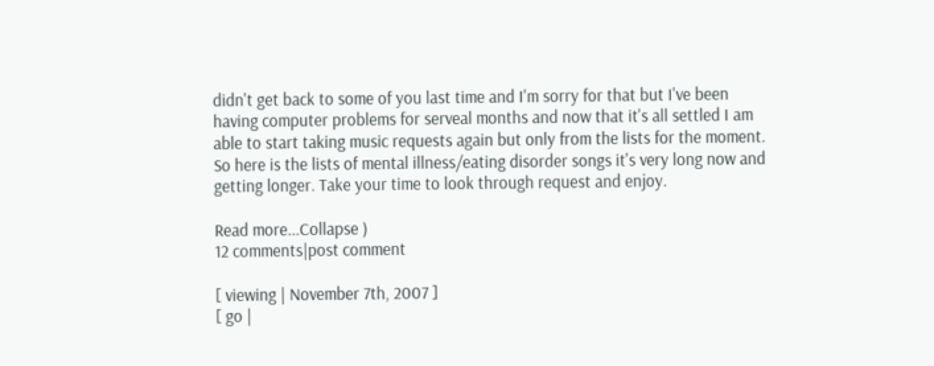didn't get back to some of you last time and I'm sorry for that but I've been having computer problems for serveal months and now that it's all settled I am able to start taking music requests again but only from the lists for the moment. So here is the lists of mental illness/eating disorder songs it's very long now and getting longer. Take your time to look through request and enjoy.

Read more...Collapse )
12 comments|post comment

[ viewing | November 7th, 2007 ]
[ go |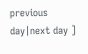previous day|next day ]